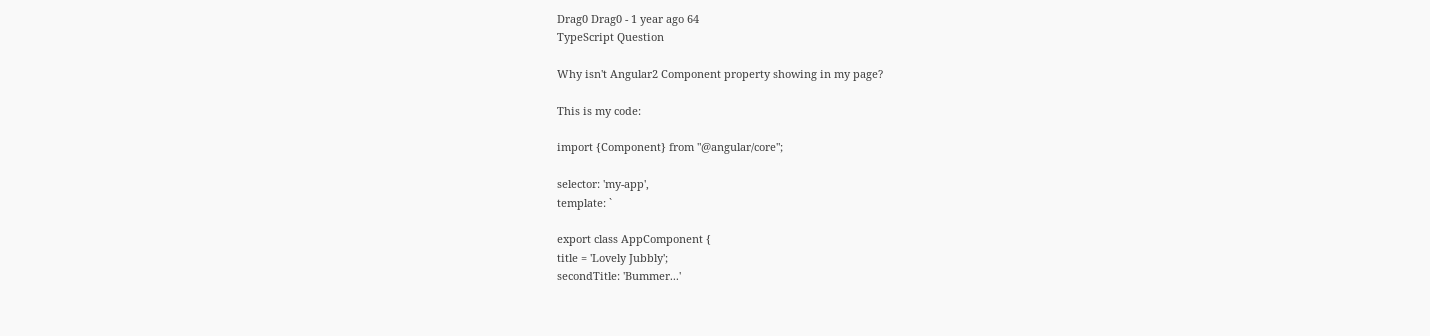Drag0 Drag0 - 1 year ago 64
TypeScript Question

Why isn't Angular2 Component property showing in my page?

This is my code:

import {Component} from "@angular/core";

selector: 'my-app',
template: `

export class AppComponent {
title = 'Lovely Jubbly';
secondTitle: 'Bummer...'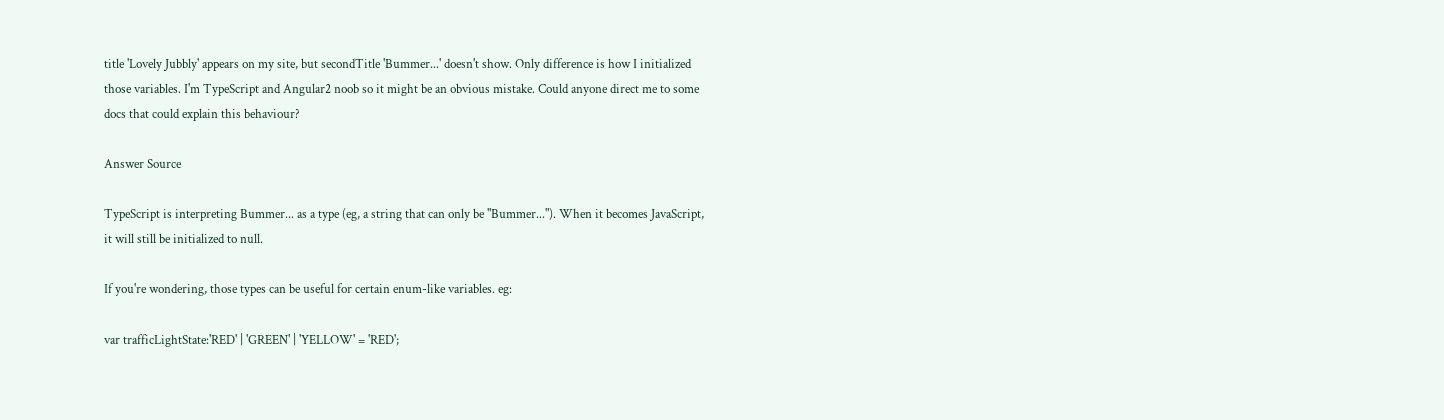title 'Lovely Jubbly' appears on my site, but secondTitle 'Bummer...' doesn't show. Only difference is how I initialized those variables. I'm TypeScript and Angular2 noob so it might be an obvious mistake. Could anyone direct me to some docs that could explain this behaviour?

Answer Source

TypeScript is interpreting Bummer... as a type (eg, a string that can only be "Bummer..."). When it becomes JavaScript, it will still be initialized to null.

If you're wondering, those types can be useful for certain enum-like variables. eg:

var trafficLightState:'RED' | 'GREEN' | 'YELLOW' = 'RED';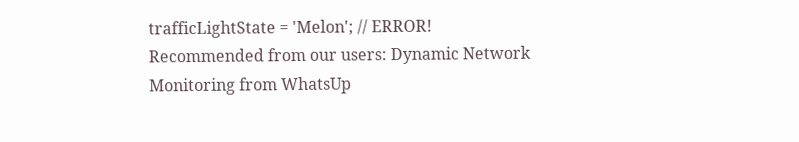trafficLightState = 'Melon'; // ERROR!
Recommended from our users: Dynamic Network Monitoring from WhatsUp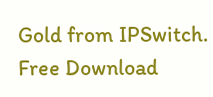Gold from IPSwitch. Free Download